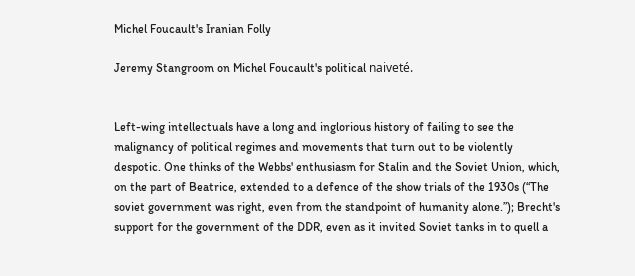Michel Foucault's Iranian Folly

Jeremy Stangroom on Michel Foucault's political naiveté.


Left-wing intellectuals have a long and inglorious history of failing to see the malignancy of political regimes and movements that turn out to be violently despotic. One thinks of the Webbs' enthusiasm for Stalin and the Soviet Union, which, on the part of Beatrice, extended to a defence of the show trials of the 1930s (“The soviet government was right, even from the standpoint of humanity alone.”); Brecht's support for the government of the DDR, even as it invited Soviet tanks in to quell a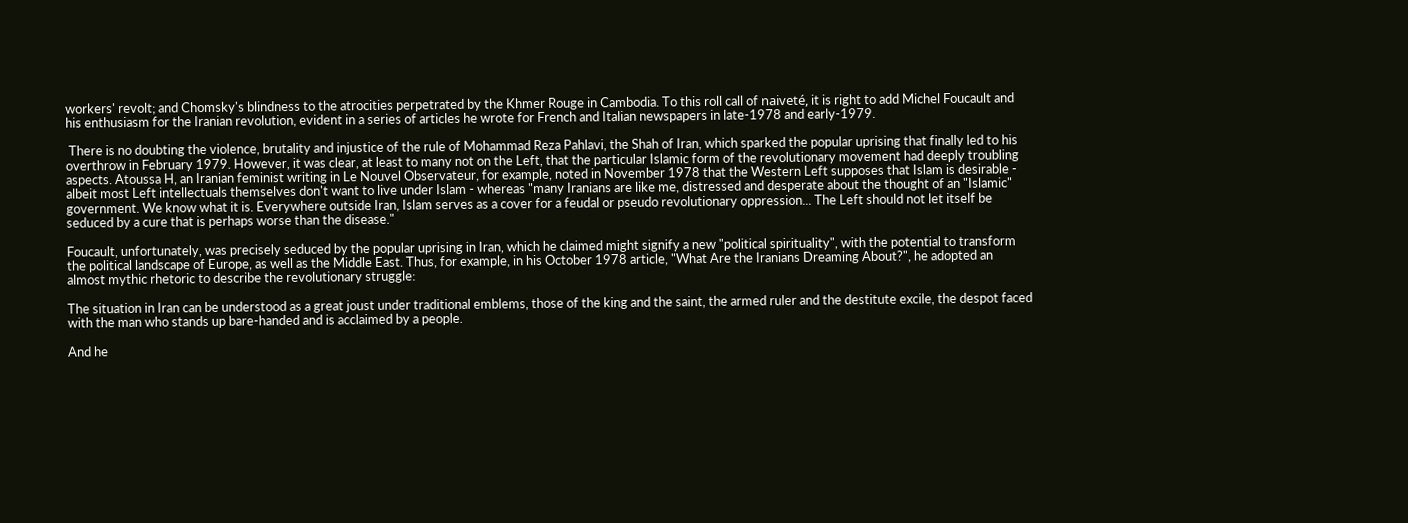workers' revolt; and Chomsky's blindness to the atrocities perpetrated by the Khmer Rouge in Cambodia. To this roll call of naiveté, it is right to add Michel Foucault and his enthusiasm for the Iranian revolution, evident in a series of articles he wrote for French and Italian newspapers in late-1978 and early-1979.

 There is no doubting the violence, brutality and injustice of the rule of Mohammad Reza Pahlavi, the Shah of Iran, which sparked the popular uprising that finally led to his overthrow in February 1979. However, it was clear, at least to many not on the Left, that the particular Islamic form of the revolutionary movement had deeply troubling aspects. Atoussa H, an Iranian feminist writing in Le Nouvel Observateur, for example, noted in November 1978 that the Western Left supposes that Islam is desirable - albeit most Left intellectuals themselves don't want to live under Islam - whereas "many Iranians are like me, distressed and desperate about the thought of an "Islamic" government. We know what it is. Everywhere outside Iran, Islam serves as a cover for a feudal or pseudo revolutionary oppression... The Left should not let itself be seduced by a cure that is perhaps worse than the disease."

Foucault, unfortunately, was precisely seduced by the popular uprising in Iran, which he claimed might signify a new "political spirituality", with the potential to transform the political landscape of Europe, as well as the Middle East. Thus, for example, in his October 1978 article, "What Are the Iranians Dreaming About?", he adopted an almost mythic rhetoric to describe the revolutionary struggle:

The situation in Iran can be understood as a great joust under traditional emblems, those of the king and the saint, the armed ruler and the destitute excile, the despot faced with the man who stands up bare-handed and is acclaimed by a people.

And he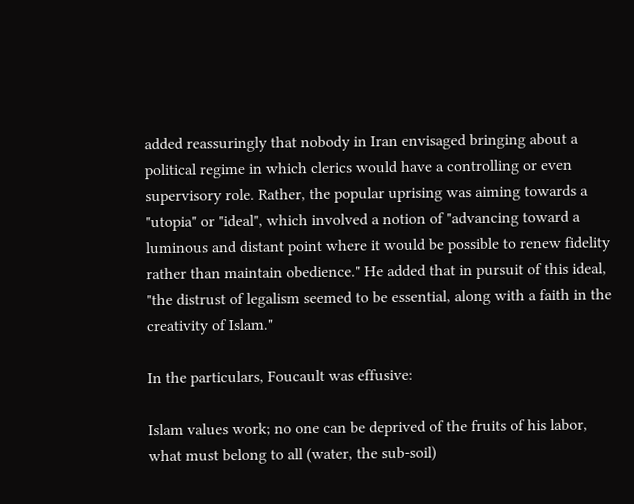added reassuringly that nobody in Iran envisaged bringing about a political regime in which clerics would have a controlling or even supervisory role. Rather, the popular uprising was aiming towards a "utopia" or "ideal", which involved a notion of "advancing toward a luminous and distant point where it would be possible to renew fidelity rather than maintain obedience." He added that in pursuit of this ideal, "the distrust of legalism seemed to be essential, along with a faith in the creativity of Islam."

In the particulars, Foucault was effusive:

Islam values work; no one can be deprived of the fruits of his labor, what must belong to all (water, the sub-soil)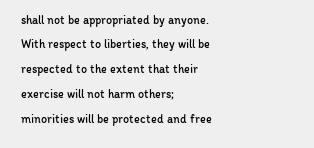shall not be appropriated by anyone. With respect to liberties, they will be respected to the extent that their exercise will not harm others; minorities will be protected and free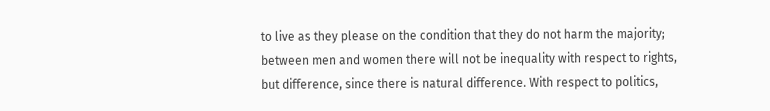to live as they please on the condition that they do not harm the majority; between men and women there will not be inequality with respect to rights, but difference, since there is natural difference. With respect to politics,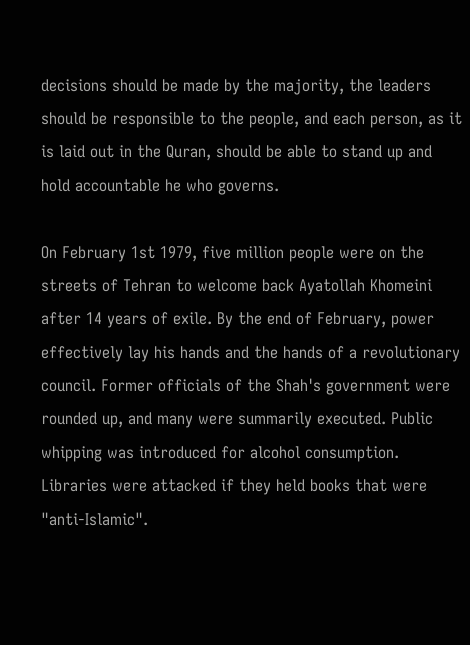decisions should be made by the majority, the leaders should be responsible to the people, and each person, as it is laid out in the Quran, should be able to stand up and hold accountable he who governs.

On February 1st 1979, five million people were on the streets of Tehran to welcome back Ayatollah Khomeini after 14 years of exile. By the end of February, power effectively lay his hands and the hands of a revolutionary council. Former officials of the Shah's government were rounded up, and many were summarily executed. Public whipping was introduced for alcohol consumption. Libraries were attacked if they held books that were "anti-Islamic".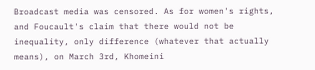Broadcast media was censored. As for women's rights, and Foucault's claim that there would not be inequality, only difference (whatever that actually means), on March 3rd, Khomeini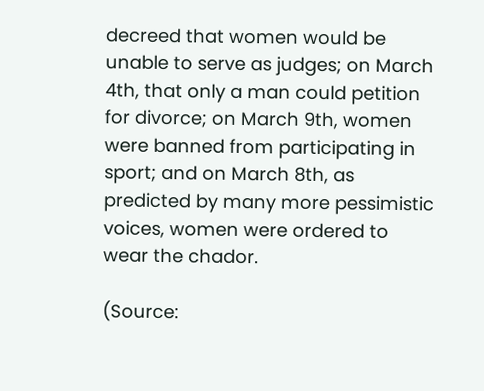decreed that women would be unable to serve as judges; on March 4th, that only a man could petition for divorce; on March 9th, women were banned from participating in sport; and on March 8th, as predicted by many more pessimistic voices, women were ordered to wear the chador.

(Source: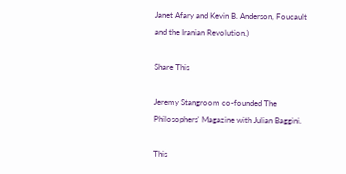Janet Afary and Kevin B. Anderson, Foucault and the Iranian Revolution.)

Share This

Jeremy Stangroom co-founded The Philosophers' Magazine with Julian Baggini.

This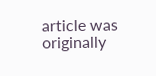article was originally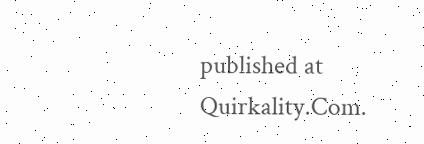published at Quirkality.Com.